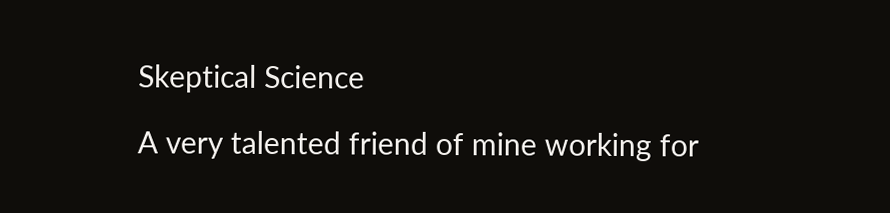Skeptical Science

A very talented friend of mine working for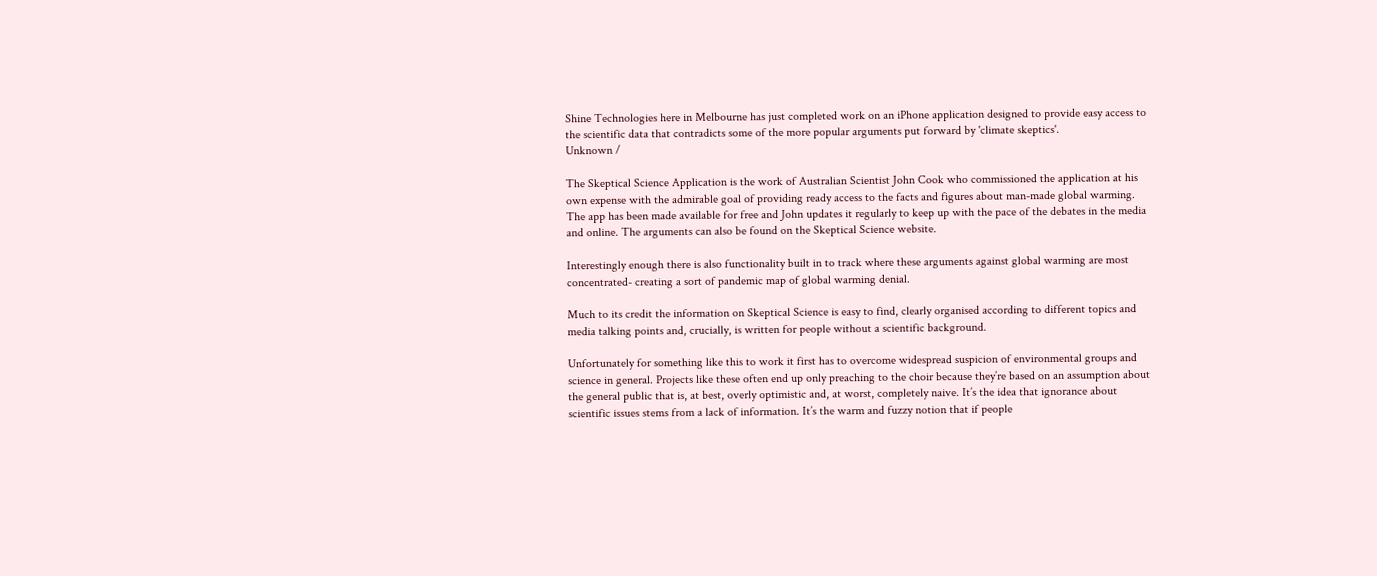Shine Technologies here in Melbourne has just completed work on an iPhone application designed to provide easy access to the scientific data that contradicts some of the more popular arguments put forward by 'climate skeptics'.
Unknown /

The Skeptical Science Application is the work of Australian Scientist John Cook who commissioned the application at his own expense with the admirable goal of providing ready access to the facts and figures about man-made global warming. The app has been made available for free and John updates it regularly to keep up with the pace of the debates in the media and online. The arguments can also be found on the Skeptical Science website.

Interestingly enough there is also functionality built in to track where these arguments against global warming are most concentrated- creating a sort of pandemic map of global warming denial.

Much to its credit the information on Skeptical Science is easy to find, clearly organised according to different topics and media talking points and, crucially, is written for people without a scientific background.

Unfortunately for something like this to work it first has to overcome widespread suspicion of environmental groups and science in general. Projects like these often end up only preaching to the choir because they’re based on an assumption about the general public that is, at best, overly optimistic and, at worst, completely naive. It’s the idea that ignorance about scientific issues stems from a lack of information. It’s the warm and fuzzy notion that if people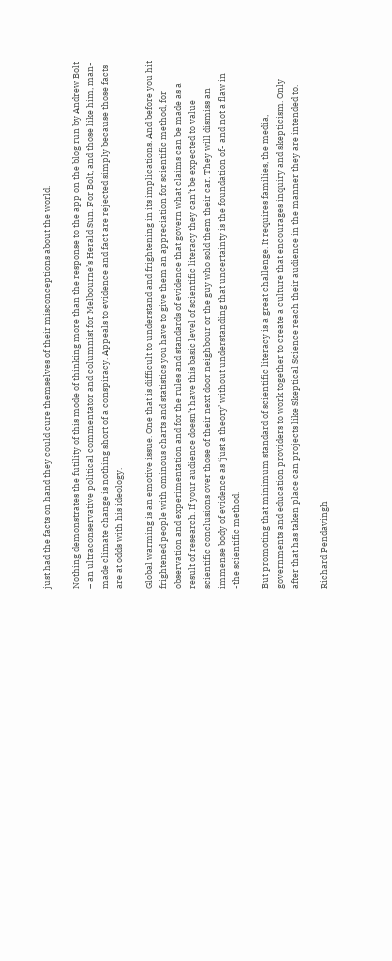just had the facts on hand they could cure themselves of their misconceptions about the world.

Nothing demonstrates the futility of this mode of thinking more than the response to the app on the blog run by Andrew Bolt – an ultraconservative political commentator and columnist for Melbourne’s Herald Sun. For Bolt, and those like him, man-made climate change is nothing short of a conspiracy. Appeals to evidence and fact are rejected simply because those facts are at odds with his ideology.

Global warming is an emotive issue. One that is difficult to understand and frightening in its implications. And before you hit frightened people with ominous charts and statistics you have to give them an appreciation for scientific method, for observation and experimentation and for the rules and standards of evidence that govern what claims can be made as a result of research. If your audience doesn’t have this basic level of scientific literacy they can’t be expected to value scientific conclusions over those of their next door neighbour or the guy who sold them their car. They will dismiss an immense body of evidence as ‘just a theory’ without understanding that uncertainty is the foundation of- and not a flaw in -the scientific method.

But promoting that minimum standard of scientific literacy is a great challenge. It requires families, the media, governments and education providers to work together to create a culture that encourages inquiry and skepticism. Only after that has taken place can projects like Skeptical Science reach their audience in the manner they are intended to.

Richard Pendavingh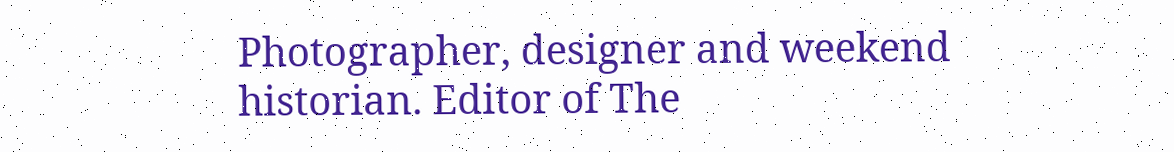Photographer, designer and weekend historian. Editor of The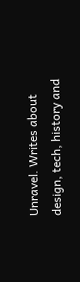Unravel. Writes about design, tech, history and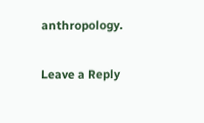anthropology.

Leave a Reply